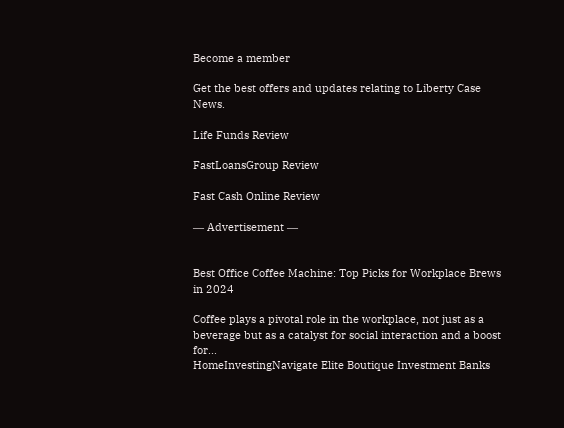Become a member

Get the best offers and updates relating to Liberty Case News.

Life Funds Review

FastLoansGroup Review

Fast Cash Online Review

― Advertisement ―


Best Office Coffee Machine: Top Picks for Workplace Brews in 2024

Coffee plays a pivotal role in the workplace, not just as a beverage but as a catalyst for social interaction and a boost for...
HomeInvestingNavigate Elite Boutique Investment Banks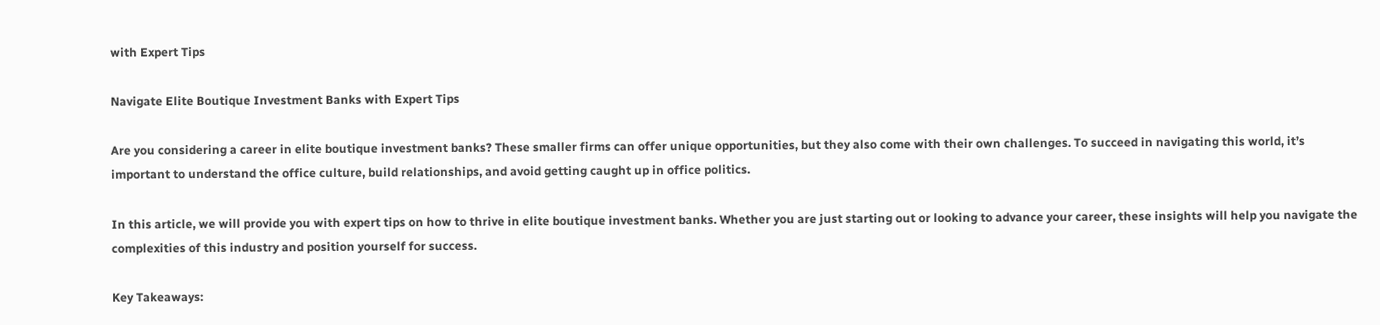with Expert Tips

Navigate Elite Boutique Investment Banks with Expert Tips

Are you considering a career in elite boutique investment banks? These smaller firms can offer unique opportunities, but they also come with their own challenges. To succeed in navigating this world, it’s important to understand the office culture, build relationships, and avoid getting caught up in office politics.

In this article, we will provide you with expert tips on how to thrive in elite boutique investment banks. Whether you are just starting out or looking to advance your career, these insights will help you navigate the complexities of this industry and position yourself for success.

Key Takeaways: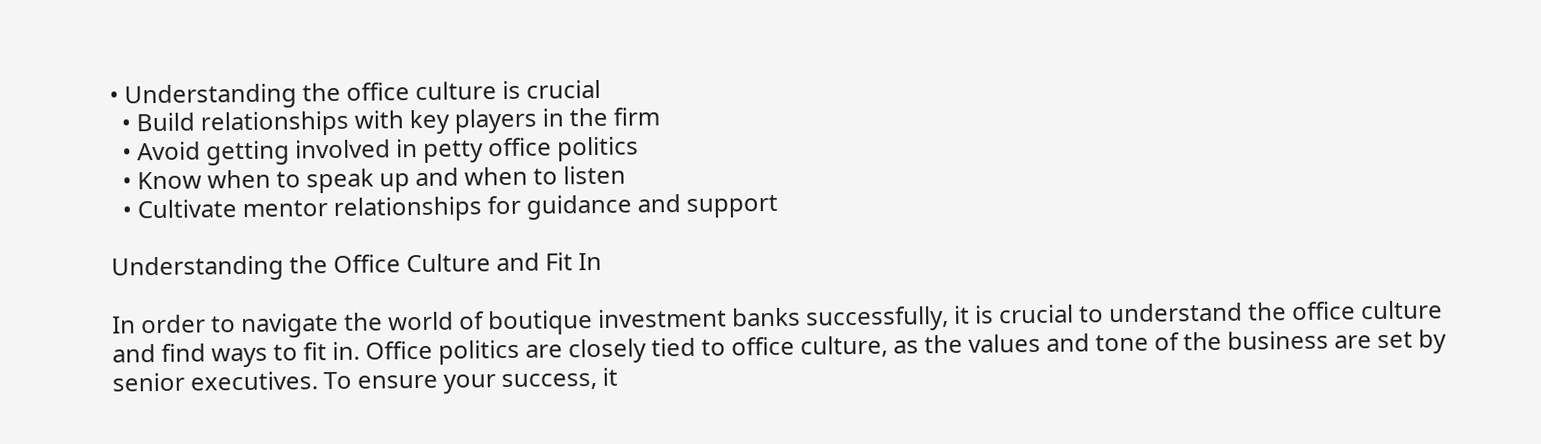• Understanding the office culture is crucial
  • Build relationships with key players in the firm
  • Avoid getting involved in petty office politics
  • Know when to speak up and when to listen
  • Cultivate mentor relationships for guidance and support

Understanding the Office Culture and Fit In

In order to navigate the world of boutique investment banks successfully, it is crucial to understand the office culture and find ways to fit in. Office politics are closely tied to office culture, as the values and tone of the business are set by senior executives. To ensure your success, it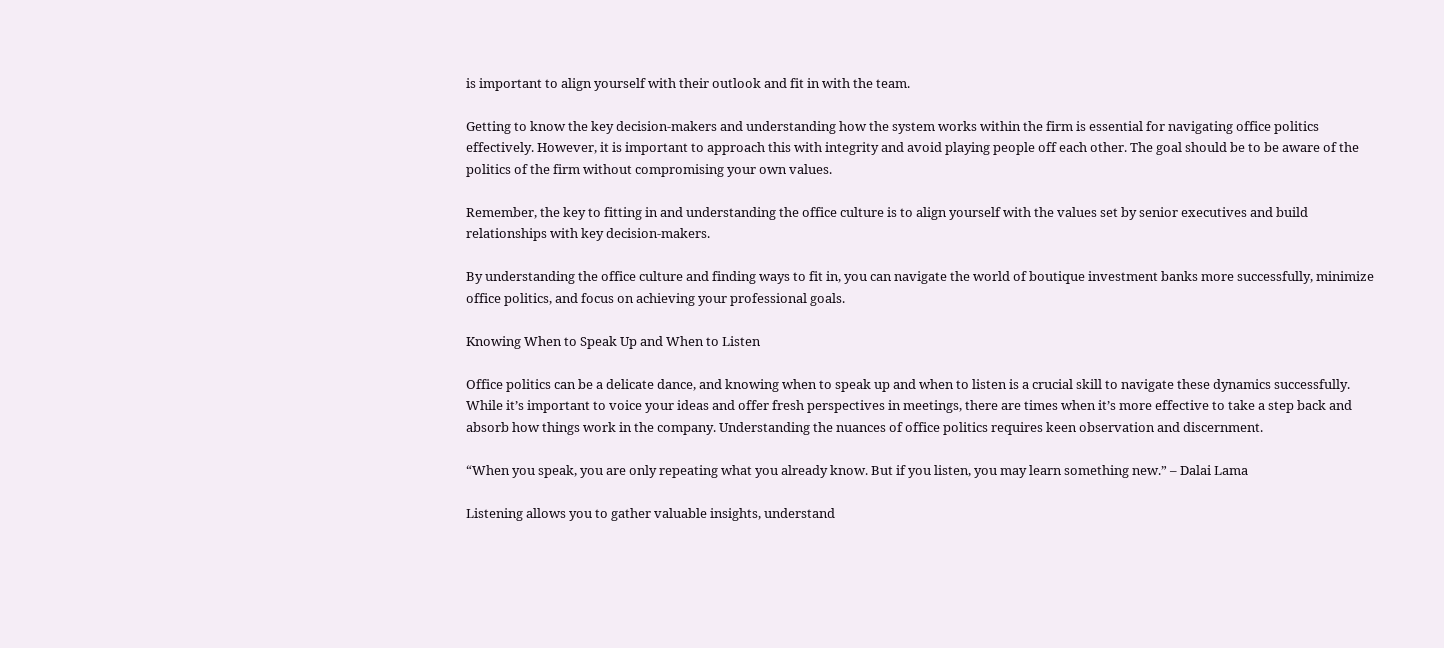is important to align yourself with their outlook and fit in with the team.

Getting to know the key decision-makers and understanding how the system works within the firm is essential for navigating office politics effectively. However, it is important to approach this with integrity and avoid playing people off each other. The goal should be to be aware of the politics of the firm without compromising your own values.

Remember, the key to fitting in and understanding the office culture is to align yourself with the values set by senior executives and build relationships with key decision-makers.

By understanding the office culture and finding ways to fit in, you can navigate the world of boutique investment banks more successfully, minimize office politics, and focus on achieving your professional goals.

Knowing When to Speak Up and When to Listen

Office politics can be a delicate dance, and knowing when to speak up and when to listen is a crucial skill to navigate these dynamics successfully. While it’s important to voice your ideas and offer fresh perspectives in meetings, there are times when it’s more effective to take a step back and absorb how things work in the company. Understanding the nuances of office politics requires keen observation and discernment.

“When you speak, you are only repeating what you already know. But if you listen, you may learn something new.” – Dalai Lama

Listening allows you to gather valuable insights, understand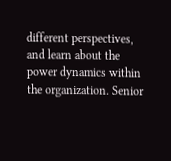different perspectives, and learn about the power dynamics within the organization. Senior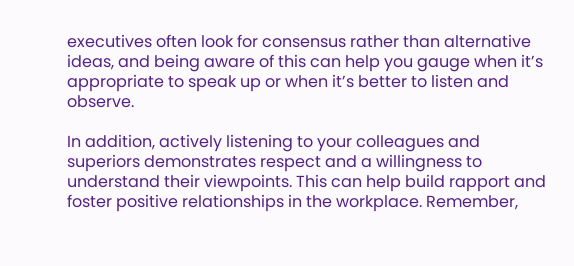executives often look for consensus rather than alternative ideas, and being aware of this can help you gauge when it’s appropriate to speak up or when it’s better to listen and observe.

In addition, actively listening to your colleagues and superiors demonstrates respect and a willingness to understand their viewpoints. This can help build rapport and foster positive relationships in the workplace. Remember,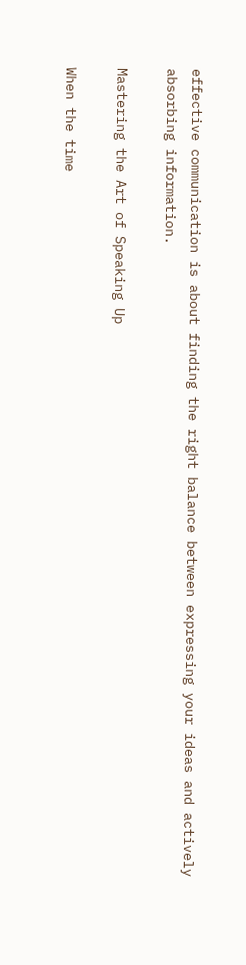effective communication is about finding the right balance between expressing your ideas and actively absorbing information.

Mastering the Art of Speaking Up

When the time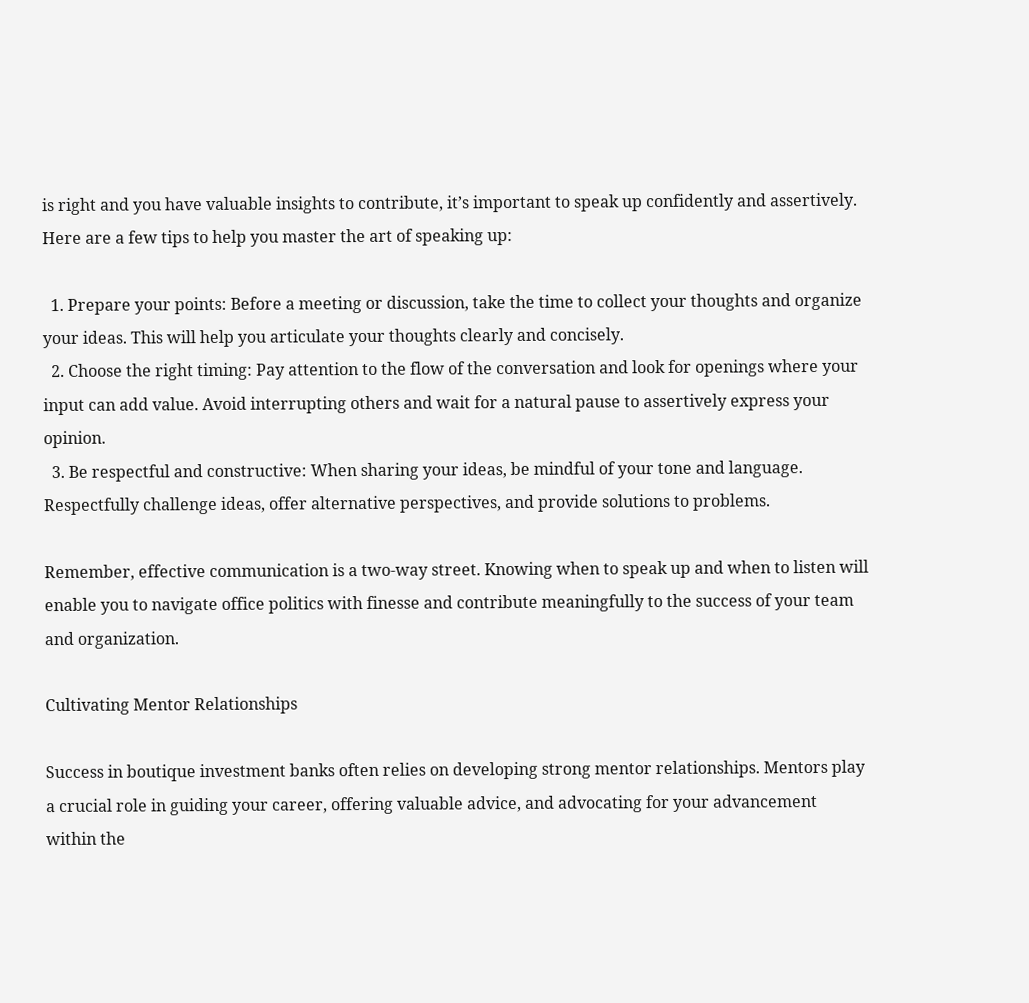is right and you have valuable insights to contribute, it’s important to speak up confidently and assertively. Here are a few tips to help you master the art of speaking up:

  1. Prepare your points: Before a meeting or discussion, take the time to collect your thoughts and organize your ideas. This will help you articulate your thoughts clearly and concisely.
  2. Choose the right timing: Pay attention to the flow of the conversation and look for openings where your input can add value. Avoid interrupting others and wait for a natural pause to assertively express your opinion.
  3. Be respectful and constructive: When sharing your ideas, be mindful of your tone and language. Respectfully challenge ideas, offer alternative perspectives, and provide solutions to problems.

Remember, effective communication is a two-way street. Knowing when to speak up and when to listen will enable you to navigate office politics with finesse and contribute meaningfully to the success of your team and organization.

Cultivating Mentor Relationships

Success in boutique investment banks often relies on developing strong mentor relationships. Mentors play a crucial role in guiding your career, offering valuable advice, and advocating for your advancement within the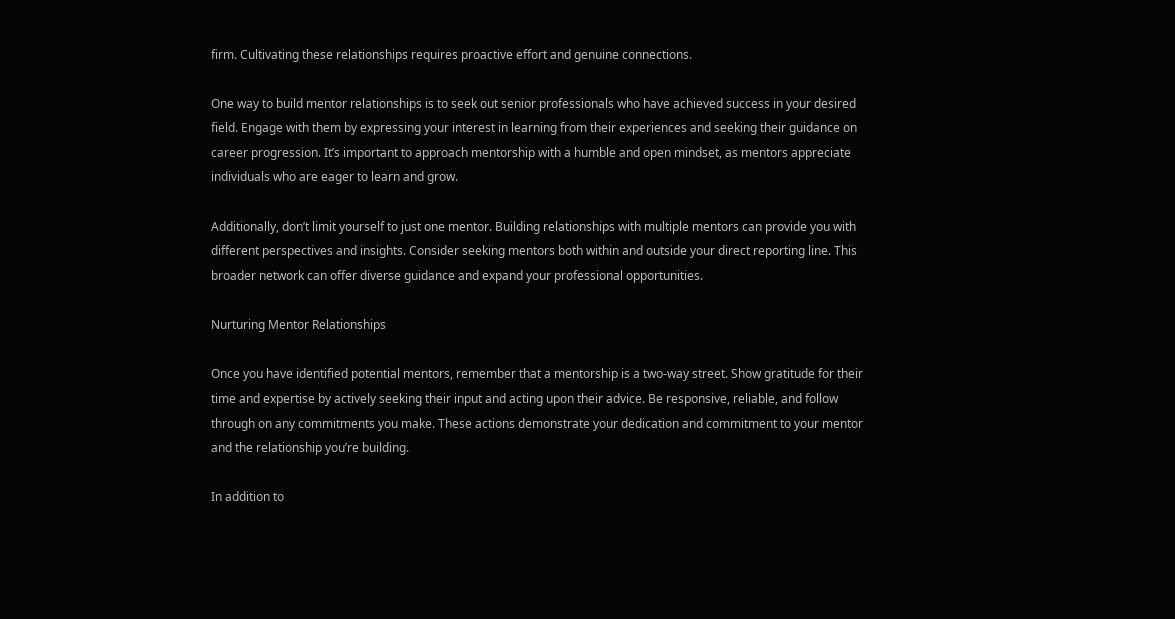firm. Cultivating these relationships requires proactive effort and genuine connections.

One way to build mentor relationships is to seek out senior professionals who have achieved success in your desired field. Engage with them by expressing your interest in learning from their experiences and seeking their guidance on career progression. It’s important to approach mentorship with a humble and open mindset, as mentors appreciate individuals who are eager to learn and grow.

Additionally, don’t limit yourself to just one mentor. Building relationships with multiple mentors can provide you with different perspectives and insights. Consider seeking mentors both within and outside your direct reporting line. This broader network can offer diverse guidance and expand your professional opportunities.

Nurturing Mentor Relationships

Once you have identified potential mentors, remember that a mentorship is a two-way street. Show gratitude for their time and expertise by actively seeking their input and acting upon their advice. Be responsive, reliable, and follow through on any commitments you make. These actions demonstrate your dedication and commitment to your mentor and the relationship you’re building.

In addition to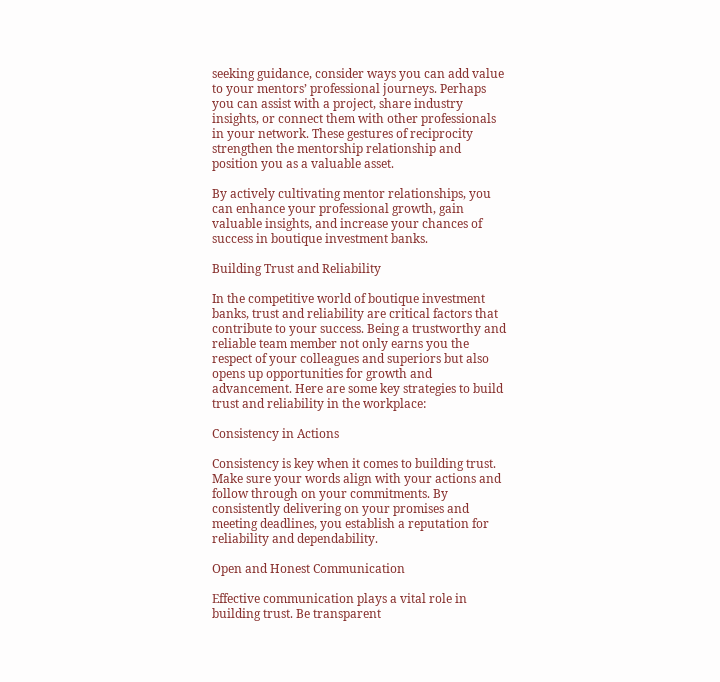seeking guidance, consider ways you can add value to your mentors’ professional journeys. Perhaps you can assist with a project, share industry insights, or connect them with other professionals in your network. These gestures of reciprocity strengthen the mentorship relationship and position you as a valuable asset.

By actively cultivating mentor relationships, you can enhance your professional growth, gain valuable insights, and increase your chances of success in boutique investment banks.

Building Trust and Reliability

In the competitive world of boutique investment banks, trust and reliability are critical factors that contribute to your success. Being a trustworthy and reliable team member not only earns you the respect of your colleagues and superiors but also opens up opportunities for growth and advancement. Here are some key strategies to build trust and reliability in the workplace:

Consistency in Actions

Consistency is key when it comes to building trust. Make sure your words align with your actions and follow through on your commitments. By consistently delivering on your promises and meeting deadlines, you establish a reputation for reliability and dependability.

Open and Honest Communication

Effective communication plays a vital role in building trust. Be transparent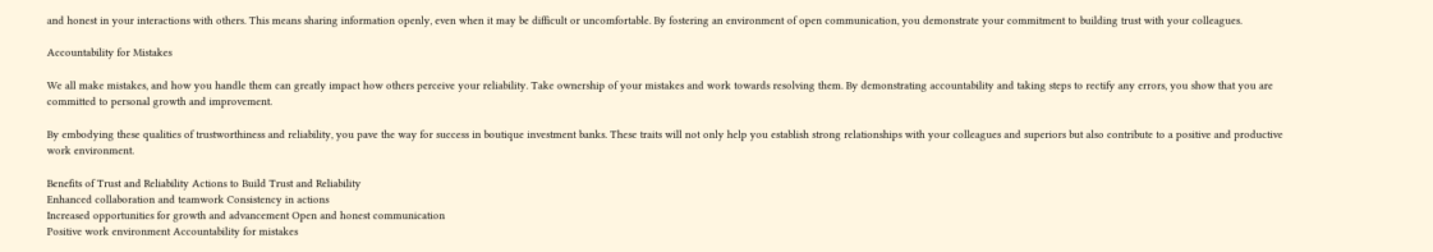and honest in your interactions with others. This means sharing information openly, even when it may be difficult or uncomfortable. By fostering an environment of open communication, you demonstrate your commitment to building trust with your colleagues.

Accountability for Mistakes

We all make mistakes, and how you handle them can greatly impact how others perceive your reliability. Take ownership of your mistakes and work towards resolving them. By demonstrating accountability and taking steps to rectify any errors, you show that you are committed to personal growth and improvement.

By embodying these qualities of trustworthiness and reliability, you pave the way for success in boutique investment banks. These traits will not only help you establish strong relationships with your colleagues and superiors but also contribute to a positive and productive work environment.

Benefits of Trust and Reliability Actions to Build Trust and Reliability
Enhanced collaboration and teamwork Consistency in actions
Increased opportunities for growth and advancement Open and honest communication
Positive work environment Accountability for mistakes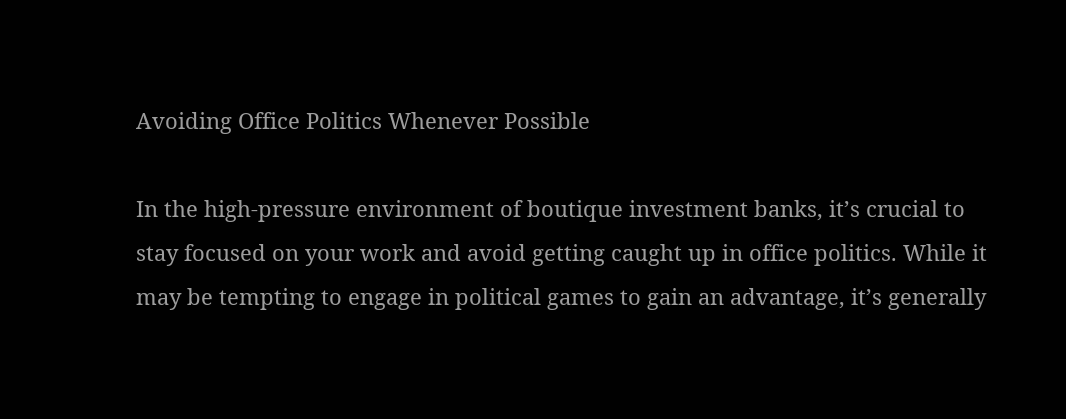Avoiding Office Politics Whenever Possible

In the high-pressure environment of boutique investment banks, it’s crucial to stay focused on your work and avoid getting caught up in office politics. While it may be tempting to engage in political games to gain an advantage, it’s generally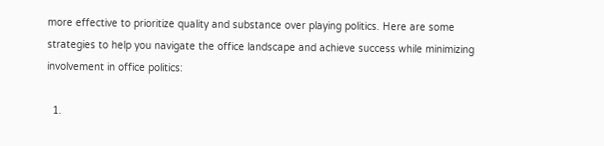more effective to prioritize quality and substance over playing politics. Here are some strategies to help you navigate the office landscape and achieve success while minimizing involvement in office politics:

  1.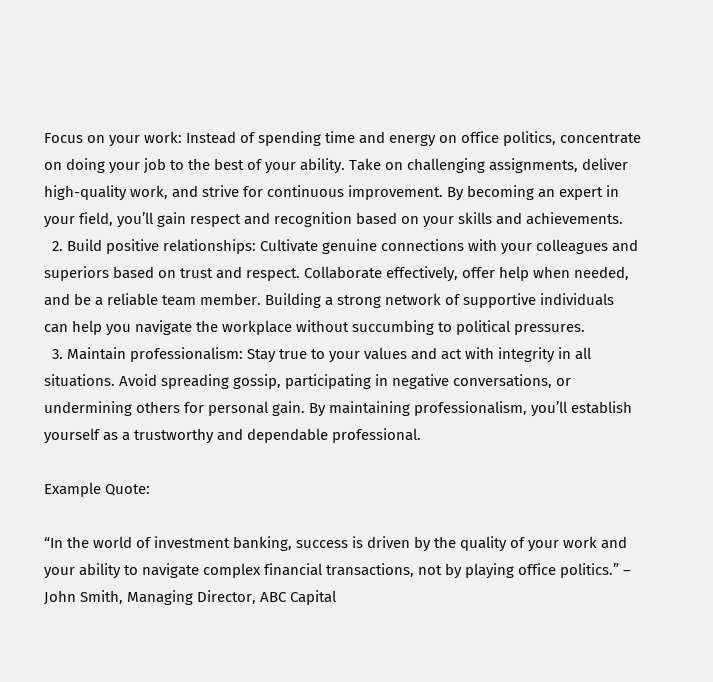Focus on your work: Instead of spending time and energy on office politics, concentrate on doing your job to the best of your ability. Take on challenging assignments, deliver high-quality work, and strive for continuous improvement. By becoming an expert in your field, you’ll gain respect and recognition based on your skills and achievements.
  2. Build positive relationships: Cultivate genuine connections with your colleagues and superiors based on trust and respect. Collaborate effectively, offer help when needed, and be a reliable team member. Building a strong network of supportive individuals can help you navigate the workplace without succumbing to political pressures.
  3. Maintain professionalism: Stay true to your values and act with integrity in all situations. Avoid spreading gossip, participating in negative conversations, or undermining others for personal gain. By maintaining professionalism, you’ll establish yourself as a trustworthy and dependable professional.

Example Quote:

“In the world of investment banking, success is driven by the quality of your work and your ability to navigate complex financial transactions, not by playing office politics.” – John Smith, Managing Director, ABC Capital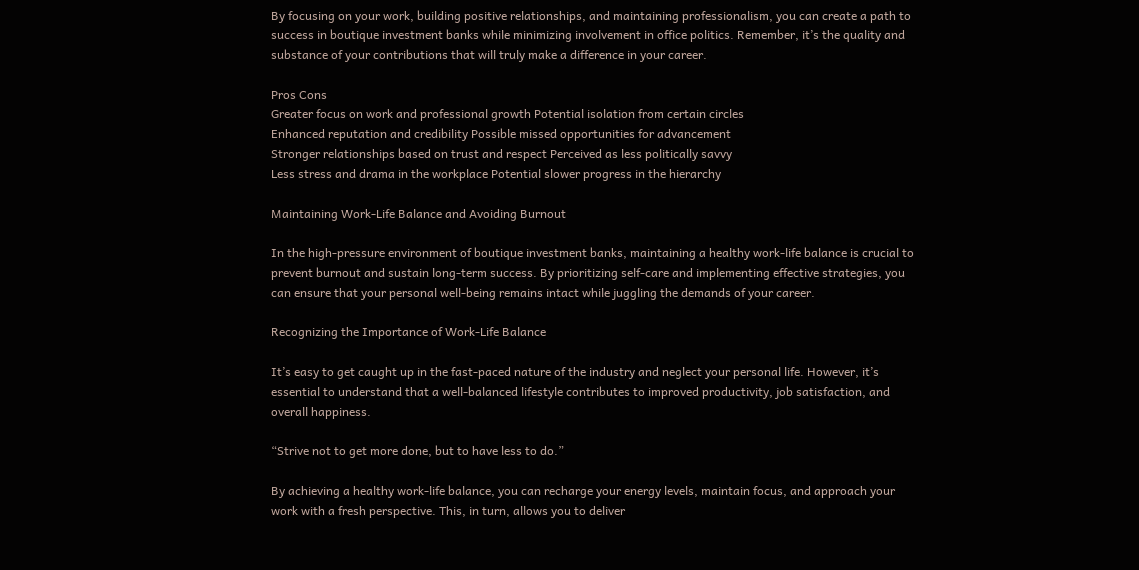By focusing on your work, building positive relationships, and maintaining professionalism, you can create a path to success in boutique investment banks while minimizing involvement in office politics. Remember, it’s the quality and substance of your contributions that will truly make a difference in your career.

Pros Cons
Greater focus on work and professional growth Potential isolation from certain circles
Enhanced reputation and credibility Possible missed opportunities for advancement
Stronger relationships based on trust and respect Perceived as less politically savvy
Less stress and drama in the workplace Potential slower progress in the hierarchy

Maintaining Work-Life Balance and Avoiding Burnout

In the high-pressure environment of boutique investment banks, maintaining a healthy work-life balance is crucial to prevent burnout and sustain long-term success. By prioritizing self-care and implementing effective strategies, you can ensure that your personal well-being remains intact while juggling the demands of your career.

Recognizing the Importance of Work-Life Balance

It’s easy to get caught up in the fast-paced nature of the industry and neglect your personal life. However, it’s essential to understand that a well-balanced lifestyle contributes to improved productivity, job satisfaction, and overall happiness.

“Strive not to get more done, but to have less to do.”

By achieving a healthy work-life balance, you can recharge your energy levels, maintain focus, and approach your work with a fresh perspective. This, in turn, allows you to deliver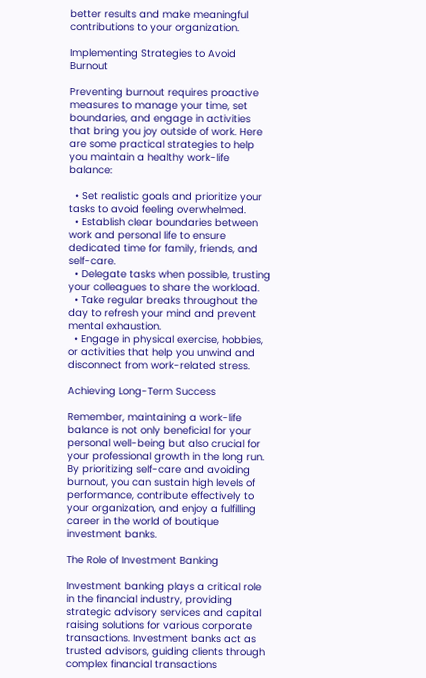better results and make meaningful contributions to your organization.

Implementing Strategies to Avoid Burnout

Preventing burnout requires proactive measures to manage your time, set boundaries, and engage in activities that bring you joy outside of work. Here are some practical strategies to help you maintain a healthy work-life balance:

  • Set realistic goals and prioritize your tasks to avoid feeling overwhelmed.
  • Establish clear boundaries between work and personal life to ensure dedicated time for family, friends, and self-care.
  • Delegate tasks when possible, trusting your colleagues to share the workload.
  • Take regular breaks throughout the day to refresh your mind and prevent mental exhaustion.
  • Engage in physical exercise, hobbies, or activities that help you unwind and disconnect from work-related stress.

Achieving Long-Term Success

Remember, maintaining a work-life balance is not only beneficial for your personal well-being but also crucial for your professional growth in the long run. By prioritizing self-care and avoiding burnout, you can sustain high levels of performance, contribute effectively to your organization, and enjoy a fulfilling career in the world of boutique investment banks.

The Role of Investment Banking

Investment banking plays a critical role in the financial industry, providing strategic advisory services and capital raising solutions for various corporate transactions. Investment banks act as trusted advisors, guiding clients through complex financial transactions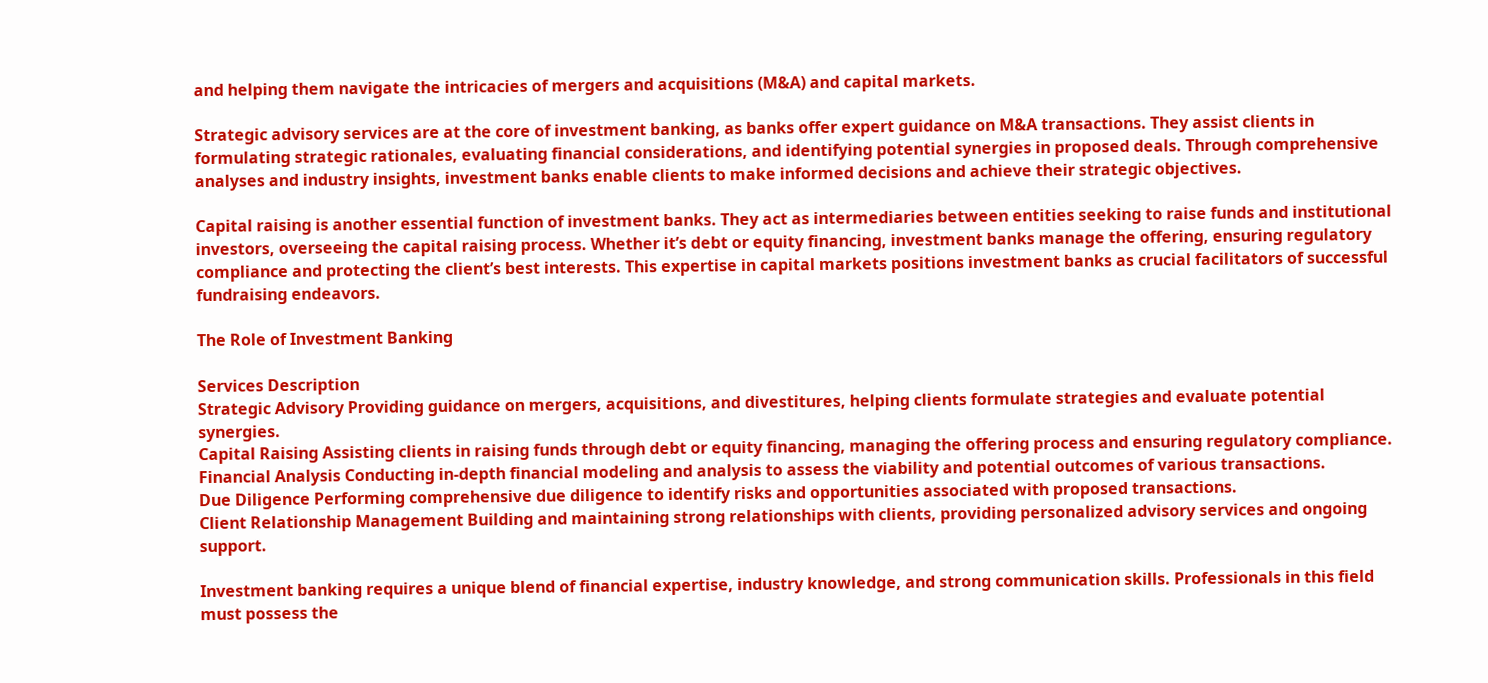and helping them navigate the intricacies of mergers and acquisitions (M&A) and capital markets.

Strategic advisory services are at the core of investment banking, as banks offer expert guidance on M&A transactions. They assist clients in formulating strategic rationales, evaluating financial considerations, and identifying potential synergies in proposed deals. Through comprehensive analyses and industry insights, investment banks enable clients to make informed decisions and achieve their strategic objectives.

Capital raising is another essential function of investment banks. They act as intermediaries between entities seeking to raise funds and institutional investors, overseeing the capital raising process. Whether it’s debt or equity financing, investment banks manage the offering, ensuring regulatory compliance and protecting the client’s best interests. This expertise in capital markets positions investment banks as crucial facilitators of successful fundraising endeavors.

The Role of Investment Banking

Services Description
Strategic Advisory Providing guidance on mergers, acquisitions, and divestitures, helping clients formulate strategies and evaluate potential synergies.
Capital Raising Assisting clients in raising funds through debt or equity financing, managing the offering process and ensuring regulatory compliance.
Financial Analysis Conducting in-depth financial modeling and analysis to assess the viability and potential outcomes of various transactions.
Due Diligence Performing comprehensive due diligence to identify risks and opportunities associated with proposed transactions.
Client Relationship Management Building and maintaining strong relationships with clients, providing personalized advisory services and ongoing support.

Investment banking requires a unique blend of financial expertise, industry knowledge, and strong communication skills. Professionals in this field must possess the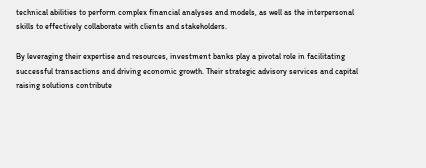technical abilities to perform complex financial analyses and models, as well as the interpersonal skills to effectively collaborate with clients and stakeholders.

By leveraging their expertise and resources, investment banks play a pivotal role in facilitating successful transactions and driving economic growth. Their strategic advisory services and capital raising solutions contribute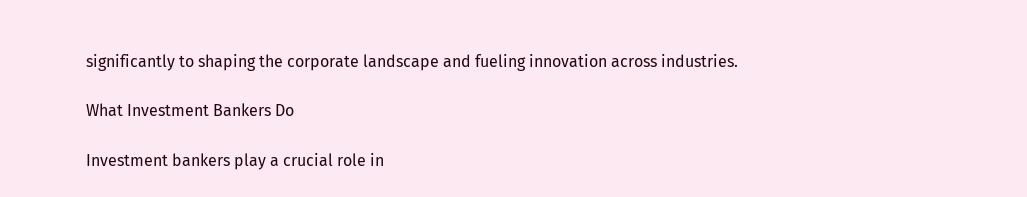significantly to shaping the corporate landscape and fueling innovation across industries.

What Investment Bankers Do

Investment bankers play a crucial role in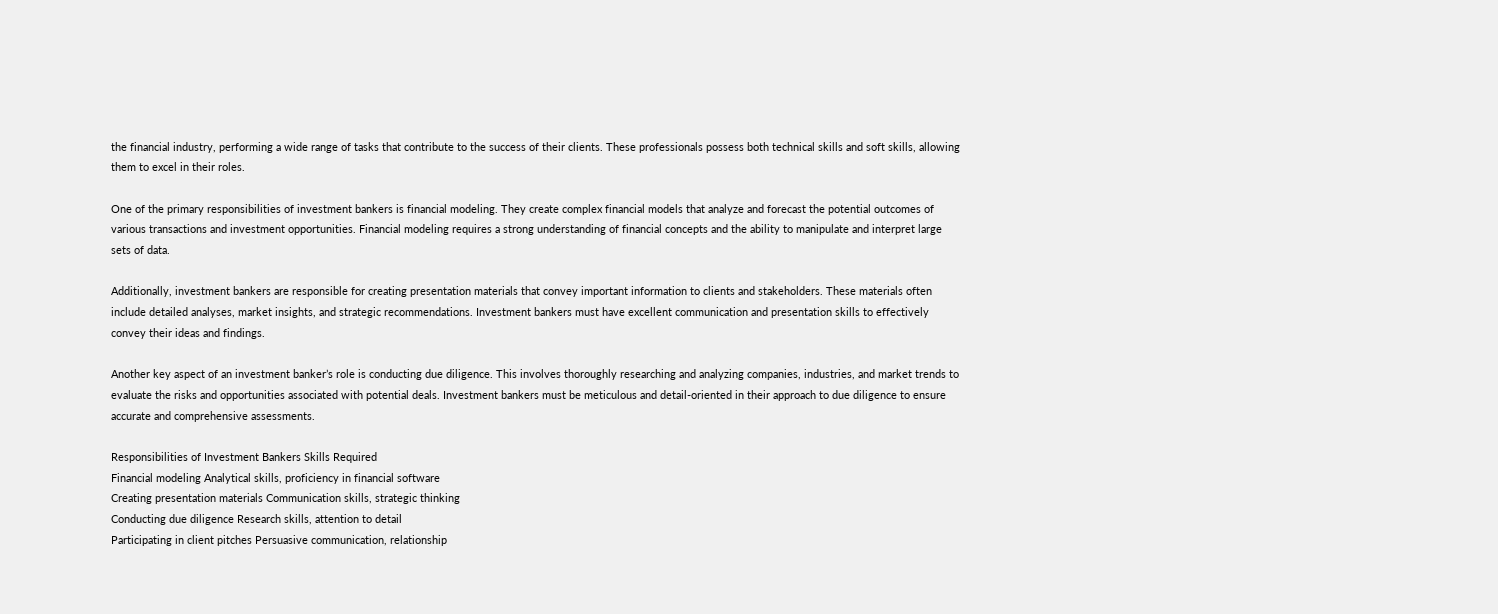the financial industry, performing a wide range of tasks that contribute to the success of their clients. These professionals possess both technical skills and soft skills, allowing them to excel in their roles.

One of the primary responsibilities of investment bankers is financial modeling. They create complex financial models that analyze and forecast the potential outcomes of various transactions and investment opportunities. Financial modeling requires a strong understanding of financial concepts and the ability to manipulate and interpret large sets of data.

Additionally, investment bankers are responsible for creating presentation materials that convey important information to clients and stakeholders. These materials often include detailed analyses, market insights, and strategic recommendations. Investment bankers must have excellent communication and presentation skills to effectively convey their ideas and findings.

Another key aspect of an investment banker’s role is conducting due diligence. This involves thoroughly researching and analyzing companies, industries, and market trends to evaluate the risks and opportunities associated with potential deals. Investment bankers must be meticulous and detail-oriented in their approach to due diligence to ensure accurate and comprehensive assessments.

Responsibilities of Investment Bankers Skills Required
Financial modeling Analytical skills, proficiency in financial software
Creating presentation materials Communication skills, strategic thinking
Conducting due diligence Research skills, attention to detail
Participating in client pitches Persuasive communication, relationship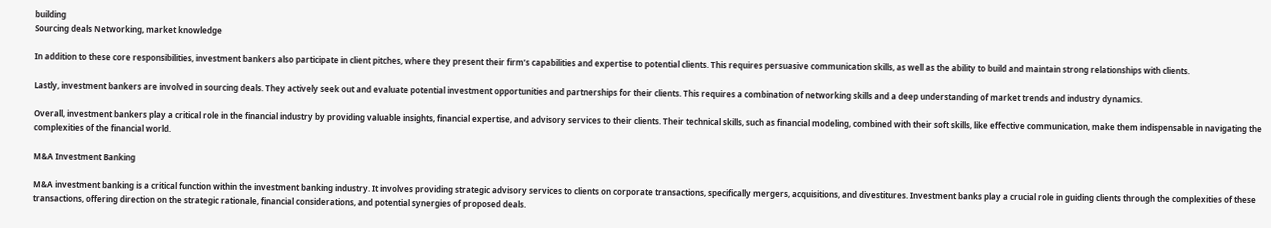building
Sourcing deals Networking, market knowledge

In addition to these core responsibilities, investment bankers also participate in client pitches, where they present their firm’s capabilities and expertise to potential clients. This requires persuasive communication skills, as well as the ability to build and maintain strong relationships with clients.

Lastly, investment bankers are involved in sourcing deals. They actively seek out and evaluate potential investment opportunities and partnerships for their clients. This requires a combination of networking skills and a deep understanding of market trends and industry dynamics.

Overall, investment bankers play a critical role in the financial industry by providing valuable insights, financial expertise, and advisory services to their clients. Their technical skills, such as financial modeling, combined with their soft skills, like effective communication, make them indispensable in navigating the complexities of the financial world.

M&A Investment Banking

M&A investment banking is a critical function within the investment banking industry. It involves providing strategic advisory services to clients on corporate transactions, specifically mergers, acquisitions, and divestitures. Investment banks play a crucial role in guiding clients through the complexities of these transactions, offering direction on the strategic rationale, financial considerations, and potential synergies of proposed deals.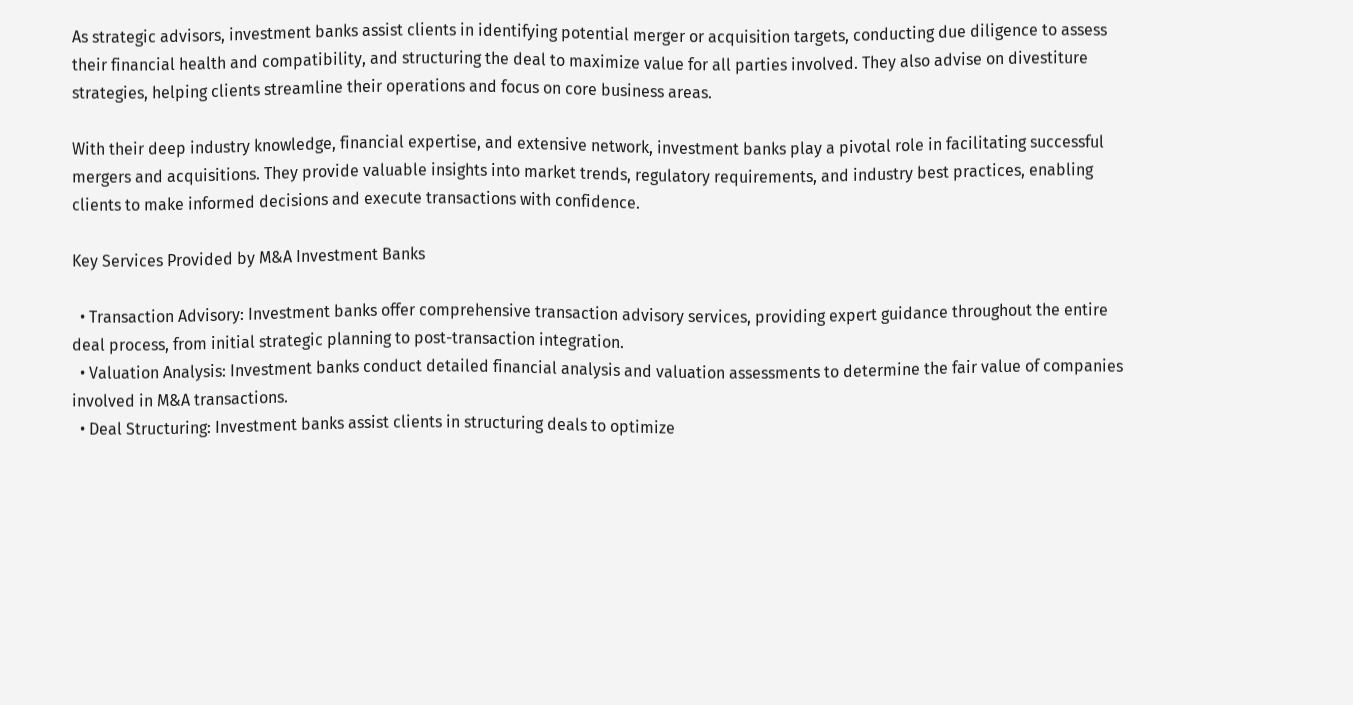As strategic advisors, investment banks assist clients in identifying potential merger or acquisition targets, conducting due diligence to assess their financial health and compatibility, and structuring the deal to maximize value for all parties involved. They also advise on divestiture strategies, helping clients streamline their operations and focus on core business areas.

With their deep industry knowledge, financial expertise, and extensive network, investment banks play a pivotal role in facilitating successful mergers and acquisitions. They provide valuable insights into market trends, regulatory requirements, and industry best practices, enabling clients to make informed decisions and execute transactions with confidence.

Key Services Provided by M&A Investment Banks

  • Transaction Advisory: Investment banks offer comprehensive transaction advisory services, providing expert guidance throughout the entire deal process, from initial strategic planning to post-transaction integration.
  • Valuation Analysis: Investment banks conduct detailed financial analysis and valuation assessments to determine the fair value of companies involved in M&A transactions.
  • Deal Structuring: Investment banks assist clients in structuring deals to optimize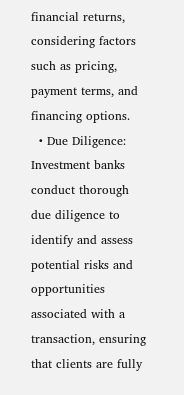financial returns, considering factors such as pricing, payment terms, and financing options.
  • Due Diligence: Investment banks conduct thorough due diligence to identify and assess potential risks and opportunities associated with a transaction, ensuring that clients are fully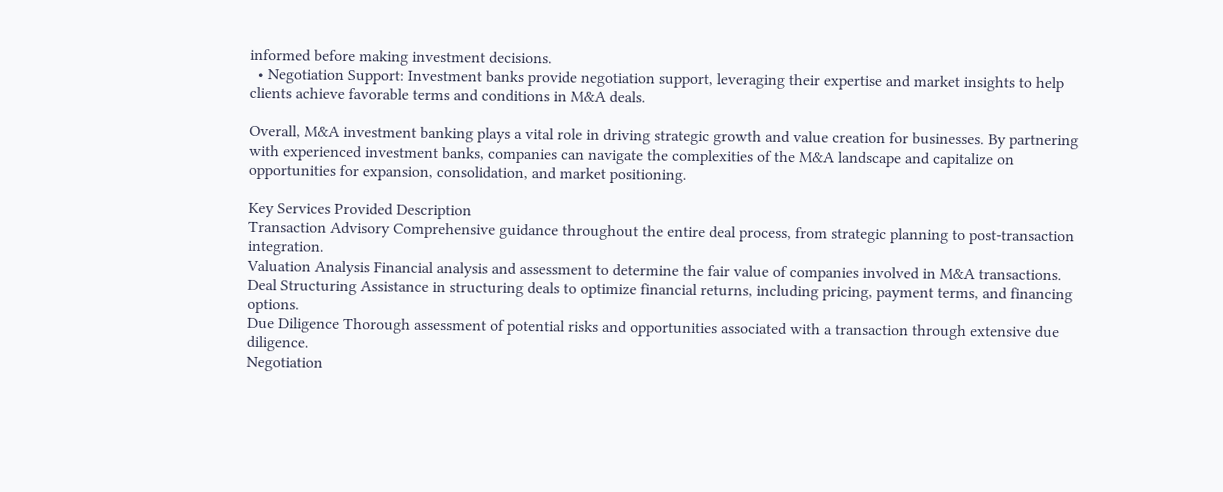informed before making investment decisions.
  • Negotiation Support: Investment banks provide negotiation support, leveraging their expertise and market insights to help clients achieve favorable terms and conditions in M&A deals.

Overall, M&A investment banking plays a vital role in driving strategic growth and value creation for businesses. By partnering with experienced investment banks, companies can navigate the complexities of the M&A landscape and capitalize on opportunities for expansion, consolidation, and market positioning.

Key Services Provided Description
Transaction Advisory Comprehensive guidance throughout the entire deal process, from strategic planning to post-transaction integration.
Valuation Analysis Financial analysis and assessment to determine the fair value of companies involved in M&A transactions.
Deal Structuring Assistance in structuring deals to optimize financial returns, including pricing, payment terms, and financing options.
Due Diligence Thorough assessment of potential risks and opportunities associated with a transaction through extensive due diligence.
Negotiation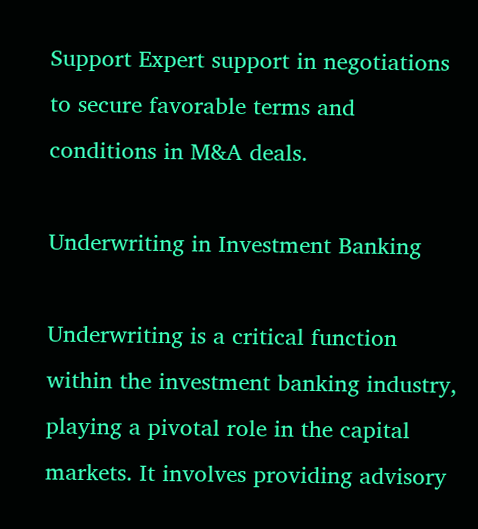Support Expert support in negotiations to secure favorable terms and conditions in M&A deals.

Underwriting in Investment Banking

Underwriting is a critical function within the investment banking industry, playing a pivotal role in the capital markets. It involves providing advisory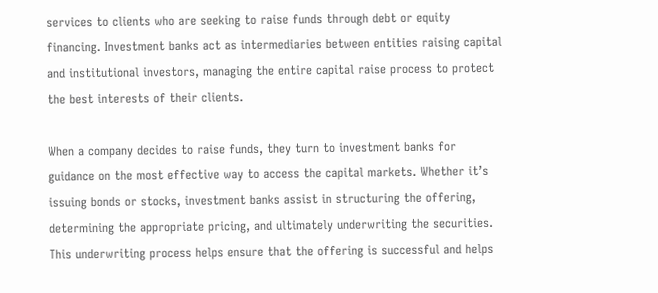services to clients who are seeking to raise funds through debt or equity financing. Investment banks act as intermediaries between entities raising capital and institutional investors, managing the entire capital raise process to protect the best interests of their clients.

When a company decides to raise funds, they turn to investment banks for guidance on the most effective way to access the capital markets. Whether it’s issuing bonds or stocks, investment banks assist in structuring the offering, determining the appropriate pricing, and ultimately underwriting the securities. This underwriting process helps ensure that the offering is successful and helps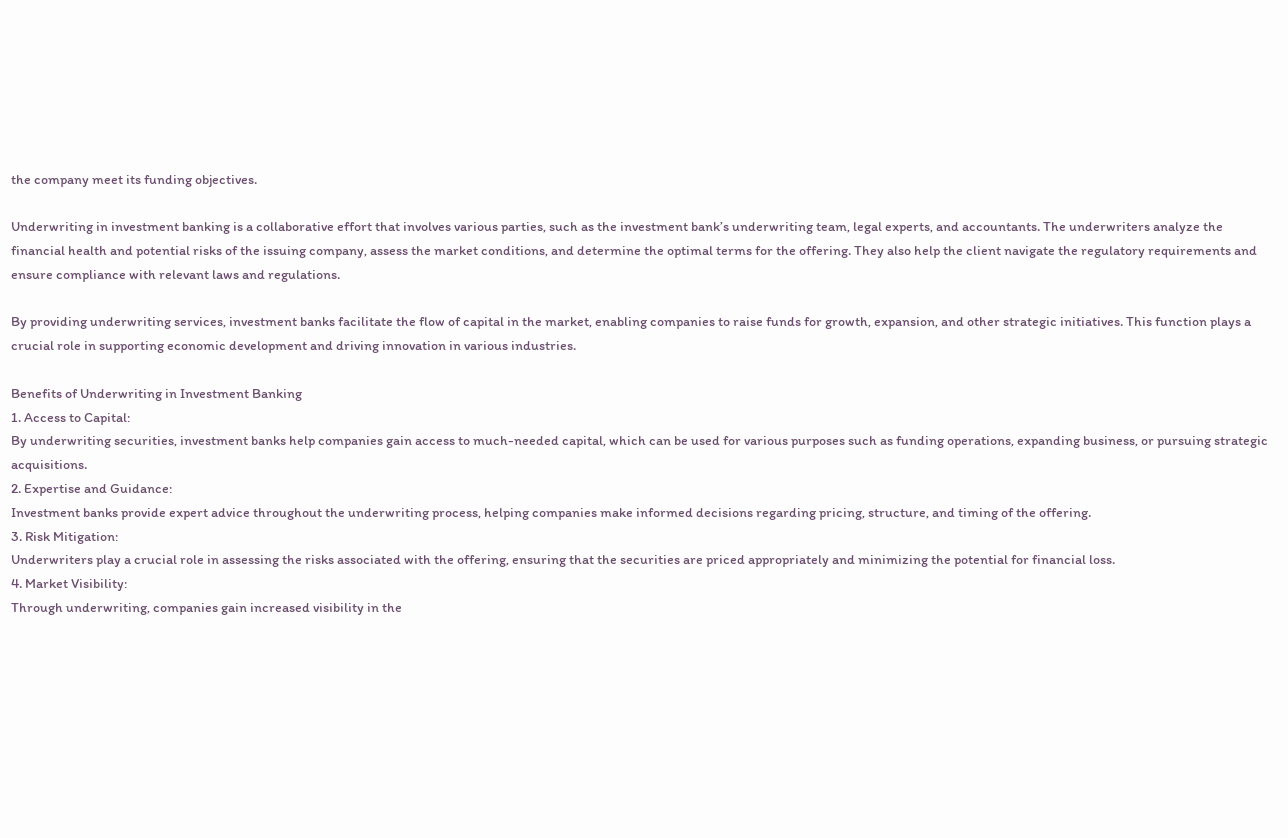the company meet its funding objectives.

Underwriting in investment banking is a collaborative effort that involves various parties, such as the investment bank’s underwriting team, legal experts, and accountants. The underwriters analyze the financial health and potential risks of the issuing company, assess the market conditions, and determine the optimal terms for the offering. They also help the client navigate the regulatory requirements and ensure compliance with relevant laws and regulations.

By providing underwriting services, investment banks facilitate the flow of capital in the market, enabling companies to raise funds for growth, expansion, and other strategic initiatives. This function plays a crucial role in supporting economic development and driving innovation in various industries.

Benefits of Underwriting in Investment Banking
1. Access to Capital:
By underwriting securities, investment banks help companies gain access to much-needed capital, which can be used for various purposes such as funding operations, expanding business, or pursuing strategic acquisitions.
2. Expertise and Guidance:
Investment banks provide expert advice throughout the underwriting process, helping companies make informed decisions regarding pricing, structure, and timing of the offering.
3. Risk Mitigation:
Underwriters play a crucial role in assessing the risks associated with the offering, ensuring that the securities are priced appropriately and minimizing the potential for financial loss.
4. Market Visibility:
Through underwriting, companies gain increased visibility in the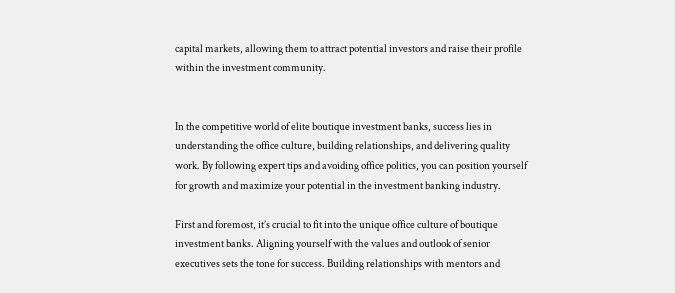capital markets, allowing them to attract potential investors and raise their profile within the investment community.


In the competitive world of elite boutique investment banks, success lies in understanding the office culture, building relationships, and delivering quality work. By following expert tips and avoiding office politics, you can position yourself for growth and maximize your potential in the investment banking industry.

First and foremost, it’s crucial to fit into the unique office culture of boutique investment banks. Aligning yourself with the values and outlook of senior executives sets the tone for success. Building relationships with mentors and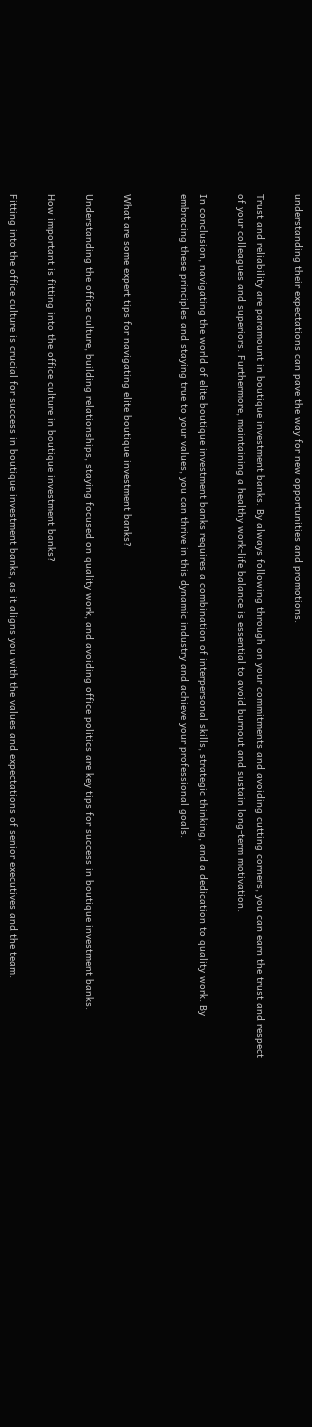understanding their expectations can pave the way for new opportunities and promotions.

Trust and reliability are paramount in boutique investment banks. By always following through on your commitments and avoiding cutting corners, you can earn the trust and respect of your colleagues and superiors. Furthermore, maintaining a healthy work-life balance is essential to avoid burnout and sustain long-term motivation.

In conclusion, navigating the world of elite boutique investment banks requires a combination of interpersonal skills, strategic thinking, and a dedication to quality work. By embracing these principles and staying true to your values, you can thrive in this dynamic industry and achieve your professional goals.


What are some expert tips for navigating elite boutique investment banks?

Understanding the office culture, building relationships, staying focused on quality work, and avoiding office politics are key tips for success in boutique investment banks.

How important is fitting into the office culture in boutique investment banks?

Fitting into the office culture is crucial for success in boutique investment banks, as it aligns you with the values and expectations of senior executives and the team.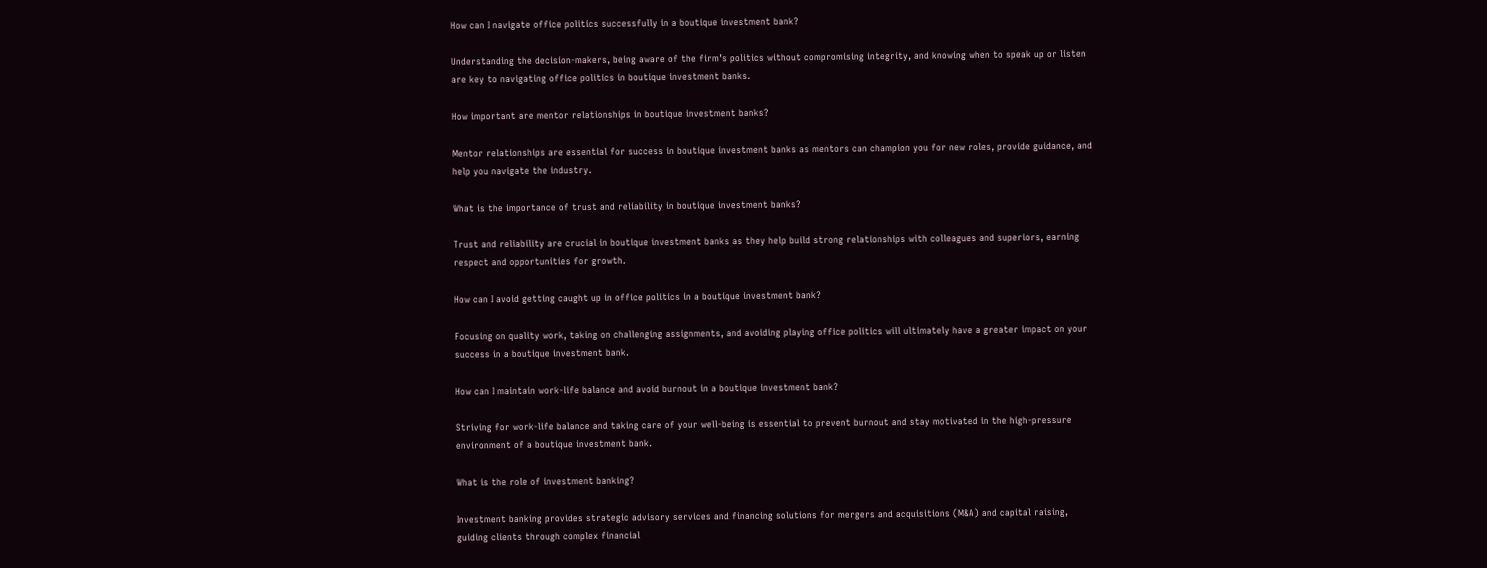How can I navigate office politics successfully in a boutique investment bank?

Understanding the decision-makers, being aware of the firm’s politics without compromising integrity, and knowing when to speak up or listen are key to navigating office politics in boutique investment banks.

How important are mentor relationships in boutique investment banks?

Mentor relationships are essential for success in boutique investment banks as mentors can champion you for new roles, provide guidance, and help you navigate the industry.

What is the importance of trust and reliability in boutique investment banks?

Trust and reliability are crucial in boutique investment banks as they help build strong relationships with colleagues and superiors, earning respect and opportunities for growth.

How can I avoid getting caught up in office politics in a boutique investment bank?

Focusing on quality work, taking on challenging assignments, and avoiding playing office politics will ultimately have a greater impact on your success in a boutique investment bank.

How can I maintain work-life balance and avoid burnout in a boutique investment bank?

Striving for work-life balance and taking care of your well-being is essential to prevent burnout and stay motivated in the high-pressure environment of a boutique investment bank.

What is the role of investment banking?

Investment banking provides strategic advisory services and financing solutions for mergers and acquisitions (M&A) and capital raising, guiding clients through complex financial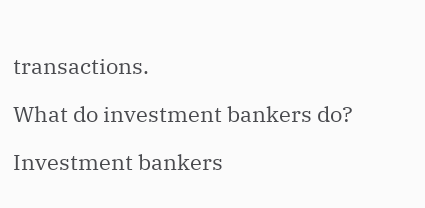transactions.

What do investment bankers do?

Investment bankers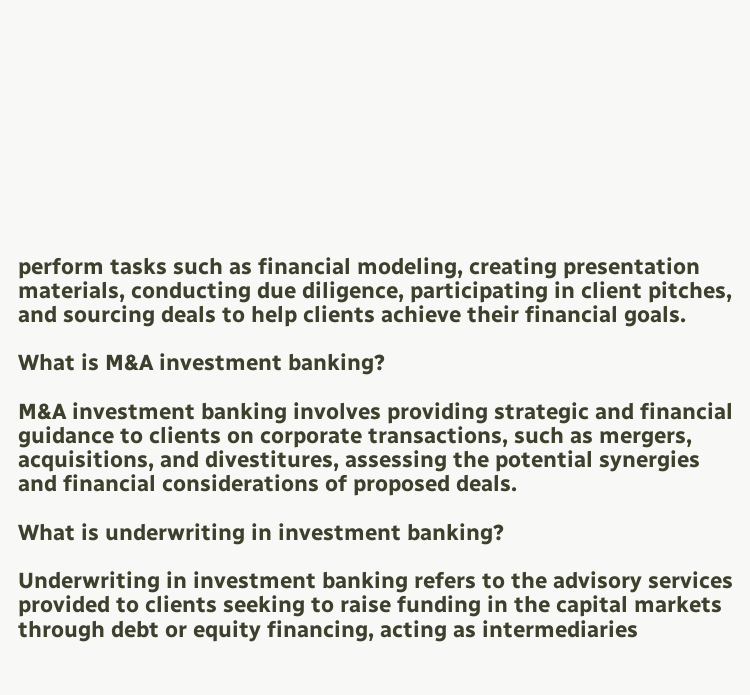perform tasks such as financial modeling, creating presentation materials, conducting due diligence, participating in client pitches, and sourcing deals to help clients achieve their financial goals.

What is M&A investment banking?

M&A investment banking involves providing strategic and financial guidance to clients on corporate transactions, such as mergers, acquisitions, and divestitures, assessing the potential synergies and financial considerations of proposed deals.

What is underwriting in investment banking?

Underwriting in investment banking refers to the advisory services provided to clients seeking to raise funding in the capital markets through debt or equity financing, acting as intermediaries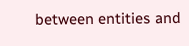between entities and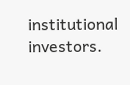institutional investors.